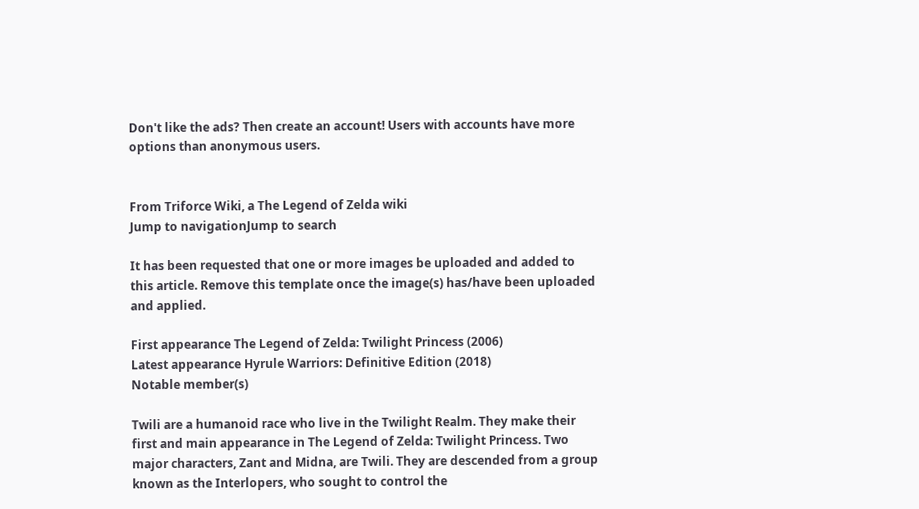Don't like the ads? Then create an account! Users with accounts have more options than anonymous users.


From Triforce Wiki, a The Legend of Zelda wiki
Jump to navigationJump to search

It has been requested that one or more images be uploaded and added to this article. Remove this template once the image(s) has/have been uploaded and applied.

First appearance The Legend of Zelda: Twilight Princess (2006)
Latest appearance Hyrule Warriors: Definitive Edition (2018)
Notable member(s)

Twili are a humanoid race who live in the Twilight Realm. They make their first and main appearance in The Legend of Zelda: Twilight Princess. Two major characters, Zant and Midna, are Twili. They are descended from a group known as the Interlopers, who sought to control the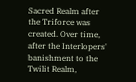Sacred Realm after the Triforce was created. Over time, after the Interlopers' banishment to the Twilit Realm,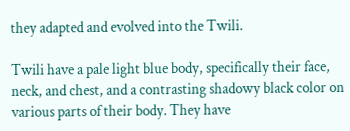they adapted and evolved into the Twili.

Twili have a pale light blue body, specifically their face, neck, and chest, and a contrasting shadowy black color on various parts of their body. They have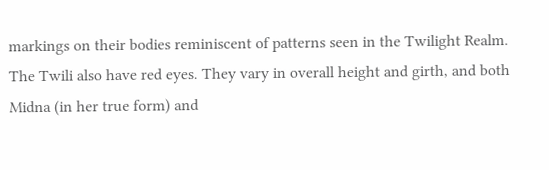markings on their bodies reminiscent of patterns seen in the Twilight Realm. The Twili also have red eyes. They vary in overall height and girth, and both Midna (in her true form) and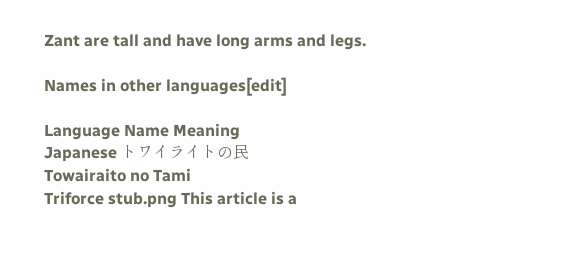Zant are tall and have long arms and legs.

Names in other languages[edit]

Language Name Meaning
Japanese トワイライトの民
Towairaito no Tami
Triforce stub.png This article is a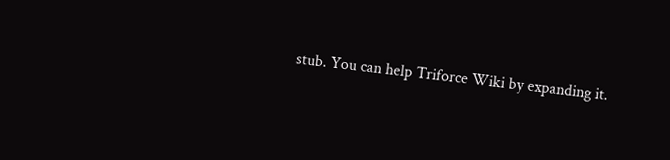stub. You can help Triforce Wiki by expanding it.